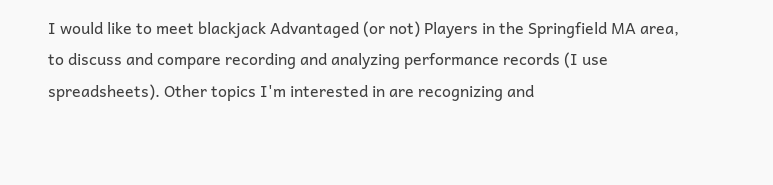I would like to meet blackjack Advantaged (or not) Players in the Springfield MA area, to discuss and compare recording and analyzing performance records (I use spreadsheets). Other topics I'm interested in are recognizing and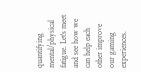quantifying mental/physical fatigue. Let's meet and see how we can help each other improve our gaming experiences.